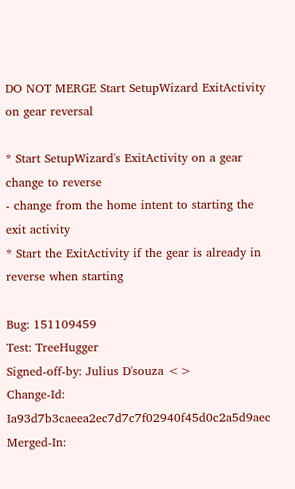DO NOT MERGE Start SetupWizard ExitActivity on gear reversal

* Start SetupWizard's ExitActivity on a gear change to reverse
- change from the home intent to starting the exit activity
* Start the ExitActivity if the gear is already in reverse when starting

Bug: 151109459
Test: TreeHugger
Signed-off-by: Julius D'souza <>
Change-Id: Ia93d7b3caeea2ec7d7c7f02940f45d0c2a5d9aec
Merged-In: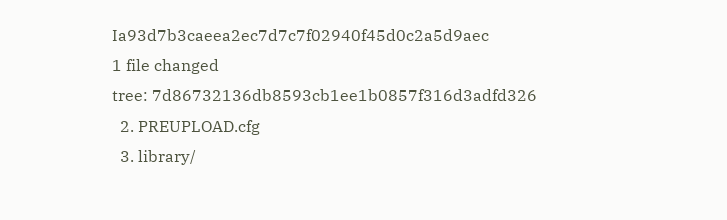Ia93d7b3caeea2ec7d7c7f02940f45d0c2a5d9aec
1 file changed
tree: 7d86732136db8593cb1ee1b0857f316d3adfd326
  2. PREUPLOAD.cfg
  3. library/